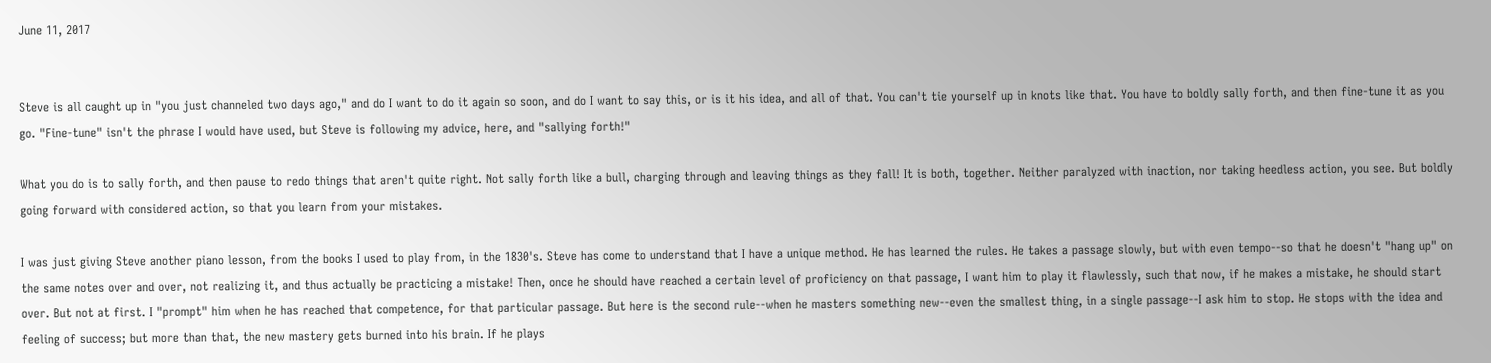June 11, 2017


Steve is all caught up in "you just channeled two days ago," and do I want to do it again so soon, and do I want to say this, or is it his idea, and all of that. You can't tie yourself up in knots like that. You have to boldly sally forth, and then fine-tune it as you go. "Fine-tune" isn't the phrase I would have used, but Steve is following my advice, here, and "sallying forth!"

What you do is to sally forth, and then pause to redo things that aren't quite right. Not sally forth like a bull, charging through and leaving things as they fall! It is both, together. Neither paralyzed with inaction, nor taking heedless action, you see. But boldly going forward with considered action, so that you learn from your mistakes.

I was just giving Steve another piano lesson, from the books I used to play from, in the 1830's. Steve has come to understand that I have a unique method. He has learned the rules. He takes a passage slowly, but with even tempo--so that he doesn't "hang up" on the same notes over and over, not realizing it, and thus actually be practicing a mistake! Then, once he should have reached a certain level of proficiency on that passage, I want him to play it flawlessly, such that now, if he makes a mistake, he should start over. But not at first. I "prompt" him when he has reached that competence, for that particular passage. But here is the second rule--when he masters something new--even the smallest thing, in a single passage--I ask him to stop. He stops with the idea and feeling of success; but more than that, the new mastery gets burned into his brain. If he plays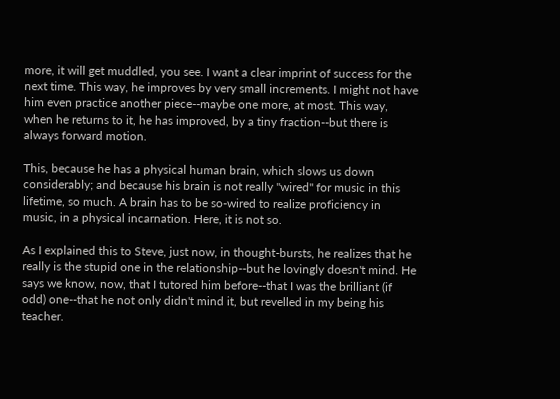more, it will get muddled, you see. I want a clear imprint of success for the next time. This way, he improves by very small increments. I might not have him even practice another piece--maybe one more, at most. This way, when he returns to it, he has improved, by a tiny fraction--but there is always forward motion.

This, because he has a physical human brain, which slows us down considerably; and because his brain is not really "wired" for music in this lifetime, so much. A brain has to be so-wired to realize proficiency in music, in a physical incarnation. Here, it is not so.

As I explained this to Steve, just now, in thought-bursts, he realizes that he really is the stupid one in the relationship--but he lovingly doesn't mind. He says we know, now, that I tutored him before--that I was the brilliant (if odd) one--that he not only didn't mind it, but revelled in my being his teacher.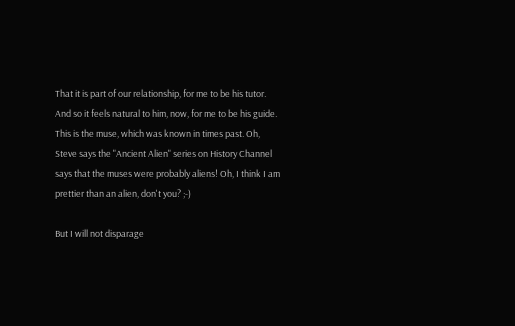That it is part of our relationship, for me to be his tutor. And so it feels natural to him, now, for me to be his guide. This is the muse, which was known in times past. Oh, Steve says the "Ancient Alien" series on History Channel says that the muses were probably aliens! Oh, I think I am prettier than an alien, don't you? ;-)

But I will not disparage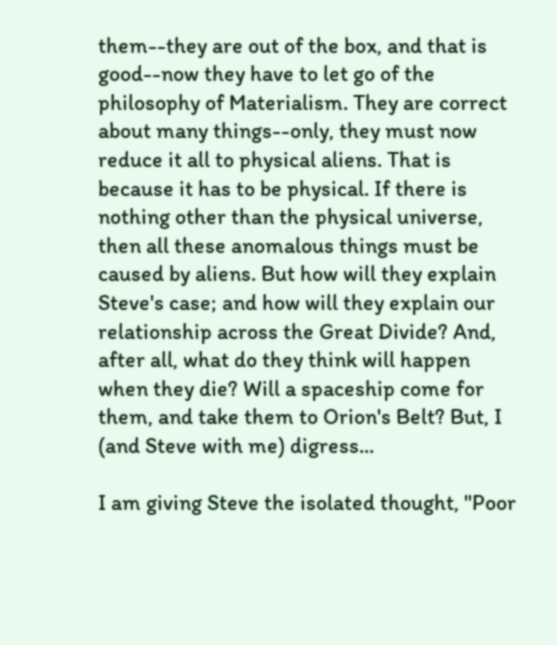them--they are out of the box, and that is good--now they have to let go of the philosophy of Materialism. They are correct about many things--only, they must now reduce it all to physical aliens. That is because it has to be physical. If there is nothing other than the physical universe, then all these anomalous things must be caused by aliens. But how will they explain Steve's case; and how will they explain our relationship across the Great Divide? And, after all, what do they think will happen when they die? Will a spaceship come for them, and take them to Orion's Belt? But, I (and Steve with me) digress...

I am giving Steve the isolated thought, "Poor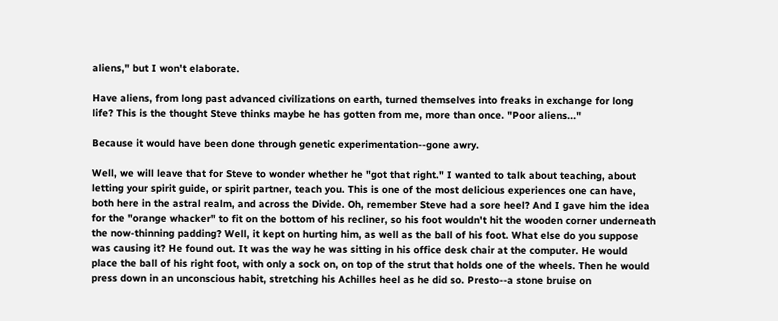aliens," but I won't elaborate.

Have aliens, from long past advanced civilizations on earth, turned themselves into freaks in exchange for long life? This is the thought Steve thinks maybe he has gotten from me, more than once. "Poor aliens..."

Because it would have been done through genetic experimentation--gone awry.

Well, we will leave that for Steve to wonder whether he "got that right." I wanted to talk about teaching, about letting your spirit guide, or spirit partner, teach you. This is one of the most delicious experiences one can have, both here in the astral realm, and across the Divide. Oh, remember Steve had a sore heel? And I gave him the idea for the "orange whacker" to fit on the bottom of his recliner, so his foot wouldn't hit the wooden corner underneath the now-thinning padding? Well, it kept on hurting him, as well as the ball of his foot. What else do you suppose was causing it? He found out. It was the way he was sitting in his office desk chair at the computer. He would place the ball of his right foot, with only a sock on, on top of the strut that holds one of the wheels. Then he would press down in an unconscious habit, stretching his Achilles heel as he did so. Presto--a stone bruise on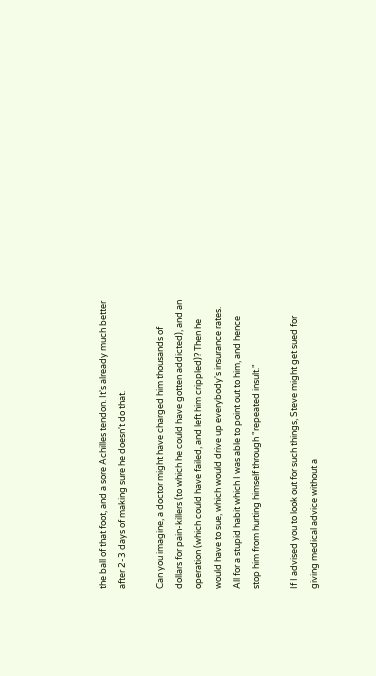the ball of that foot, and a sore Achilles tendon. It's already much better after 2-3 days of making sure he doesn't do that.

Can you imagine, a doctor might have charged him thousands of dollars for pain-killers (to which he could have gotten addicted), and an operation (which could have failed, and left him crippled)? Then he would have to sue, which would drive up everybody's insurance rates. All for a stupid habit which I was able to point out to him, and hence stop him from hurting himself through "repeated insult."

If I advised you to look out for such things, Steve might get sued for giving medical advice without a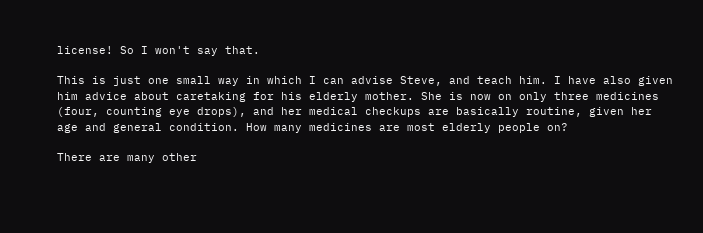license! So I won't say that.

This is just one small way in which I can advise Steve, and teach him. I have also given him advice about caretaking for his elderly mother. She is now on only three medicines (four, counting eye drops), and her medical checkups are basically routine, given her age and general condition. How many medicines are most elderly people on?

There are many other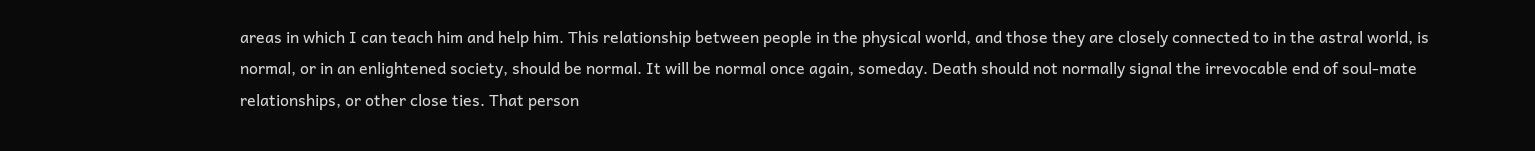areas in which I can teach him and help him. This relationship between people in the physical world, and those they are closely connected to in the astral world, is normal, or in an enlightened society, should be normal. It will be normal once again, someday. Death should not normally signal the irrevocable end of soul-mate relationships, or other close ties. That person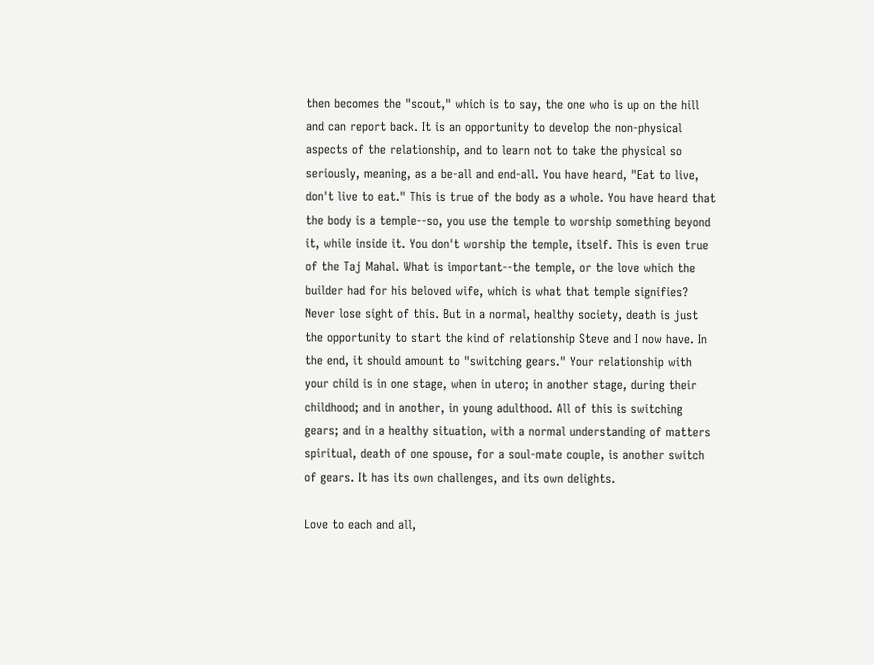then becomes the "scout," which is to say, the one who is up on the hill and can report back. It is an opportunity to develop the non-physical aspects of the relationship, and to learn not to take the physical so seriously, meaning, as a be-all and end-all. You have heard, "Eat to live, don't live to eat." This is true of the body as a whole. You have heard that the body is a temple--so, you use the temple to worship something beyond it, while inside it. You don't worship the temple, itself. This is even true of the Taj Mahal. What is important--the temple, or the love which the builder had for his beloved wife, which is what that temple signifies? Never lose sight of this. But in a normal, healthy society, death is just the opportunity to start the kind of relationship Steve and I now have. In the end, it should amount to "switching gears." Your relationship with your child is in one stage, when in utero; in another stage, during their childhood; and in another, in young adulthood. All of this is switching gears; and in a healthy situation, with a normal understanding of matters spiritual, death of one spouse, for a soul-mate couple, is another switch of gears. It has its own challenges, and its own delights.

Love to each and all,